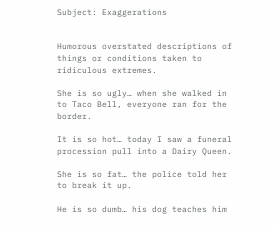Subject: Exaggerations


Humorous overstated descriptions of things or conditions taken to ridiculous extremes.

She is so ugly… when she walked in to Taco Bell, everyone ran for the border.

It is so hot… today I saw a funeral procession pull into a Dairy Queen.

She is so fat… the police told her to break it up.

He is so dumb… his dog teaches him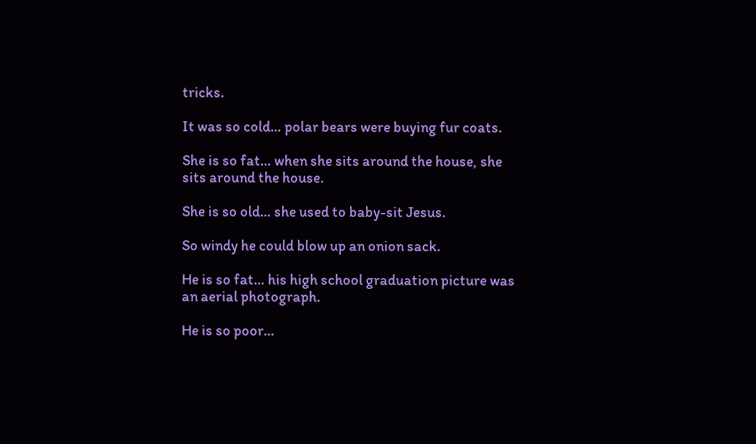tricks.

It was so cold… polar bears were buying fur coats.

She is so fat… when she sits around the house, she sits around the house.

She is so old… she used to baby-sit Jesus.

So windy he could blow up an onion sack.

He is so fat… his high school graduation picture was an aerial photograph.

He is so poor…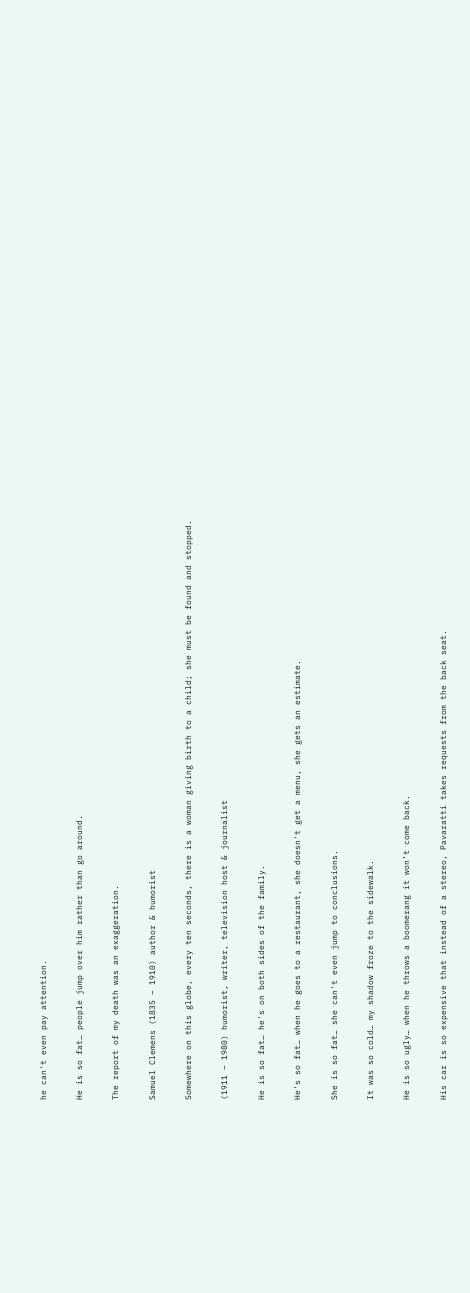he can't even pay attention.

He is so fat… people jump over him rather than go around.

The report of my death was an exaggeration.

Samuel Clemens (1835 – 1910) author & humorist

Somewhere on this globe, every ten seconds, there is a woman giving birth to a child; she must be found and stopped.

(1911 – 1980) humorist, writer, television host & journalist

He is so fat… he's on both sides of the family.

He's so fat… when he goes to a restaurant, she doesn't get a menu, she gets an estimate.

She is so fat… she can't even jump to conclusions.

It was so cold… my shadow froze to the sidewalk.

He is so ugly… when he throws a boomerang it won’t come back.

His car is so expensive that instead of a stereo, Pavaratti takes requests from the back seat.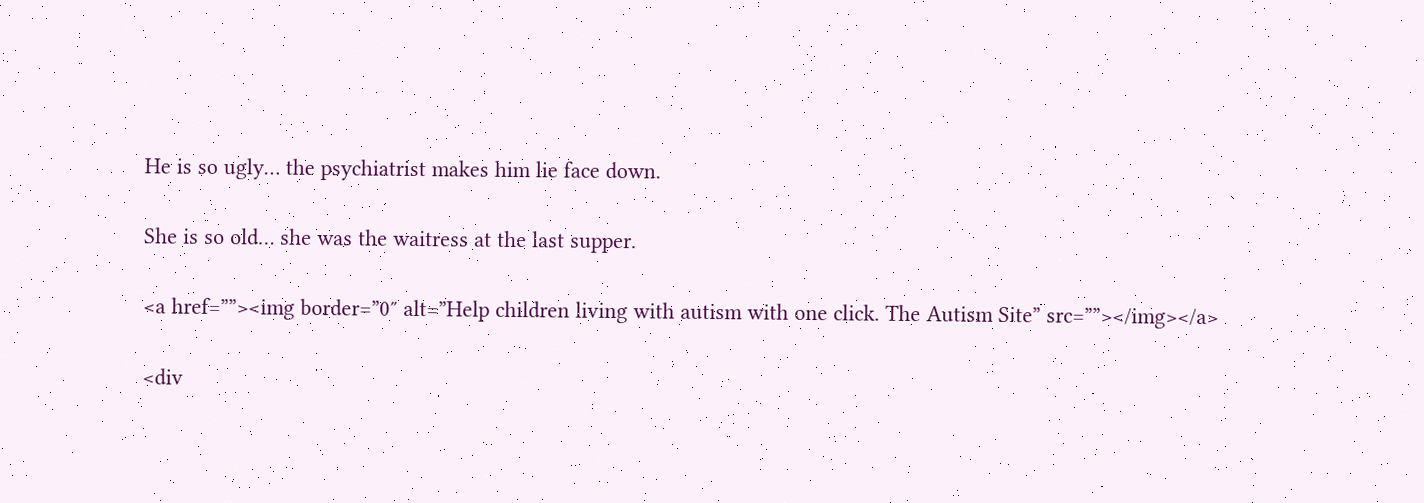He is so ugly… the psychiatrist makes him lie face down.

She is so old… she was the waitress at the last supper.

<a href=””><img border=”0″ alt=”Help children living with autism with one click. The Autism Site” src=””></img></a>

<div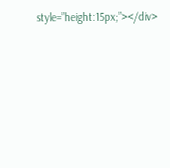style=”height:15px;”></div>